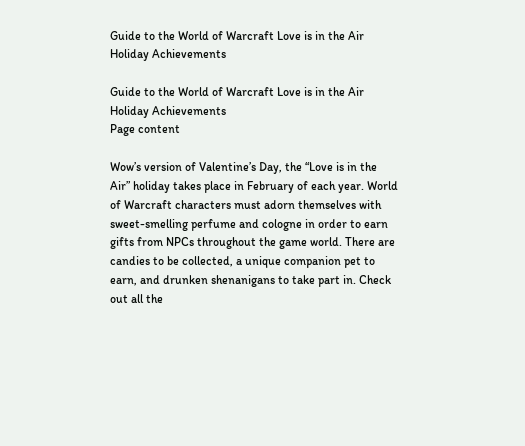Guide to the World of Warcraft Love is in the Air Holiday Achievements

Guide to the World of Warcraft Love is in the Air Holiday Achievements
Page content

Wow’s version of Valentine’s Day, the “Love is in the Air” holiday takes place in February of each year. World of Warcraft characters must adorn themselves with sweet-smelling perfume and cologne in order to earn gifts from NPCs throughout the game world. There are candies to be collected, a unique companion pet to earn, and drunken shenanigans to take part in. Check out all the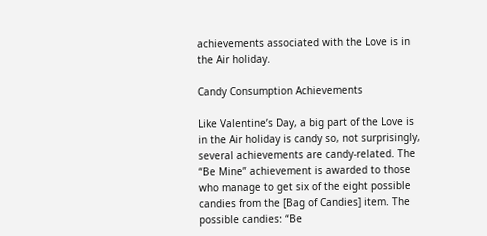achievements associated with the Love is in the Air holiday.

Candy Consumption Achievements

Like Valentine’s Day, a big part of the Love is in the Air holiday is candy so, not surprisingly, several achievements are candy-related. The “Be Mine” achievement is awarded to those who manage to get six of the eight possible candies from the [Bag of Candies] item. The possible candies: “Be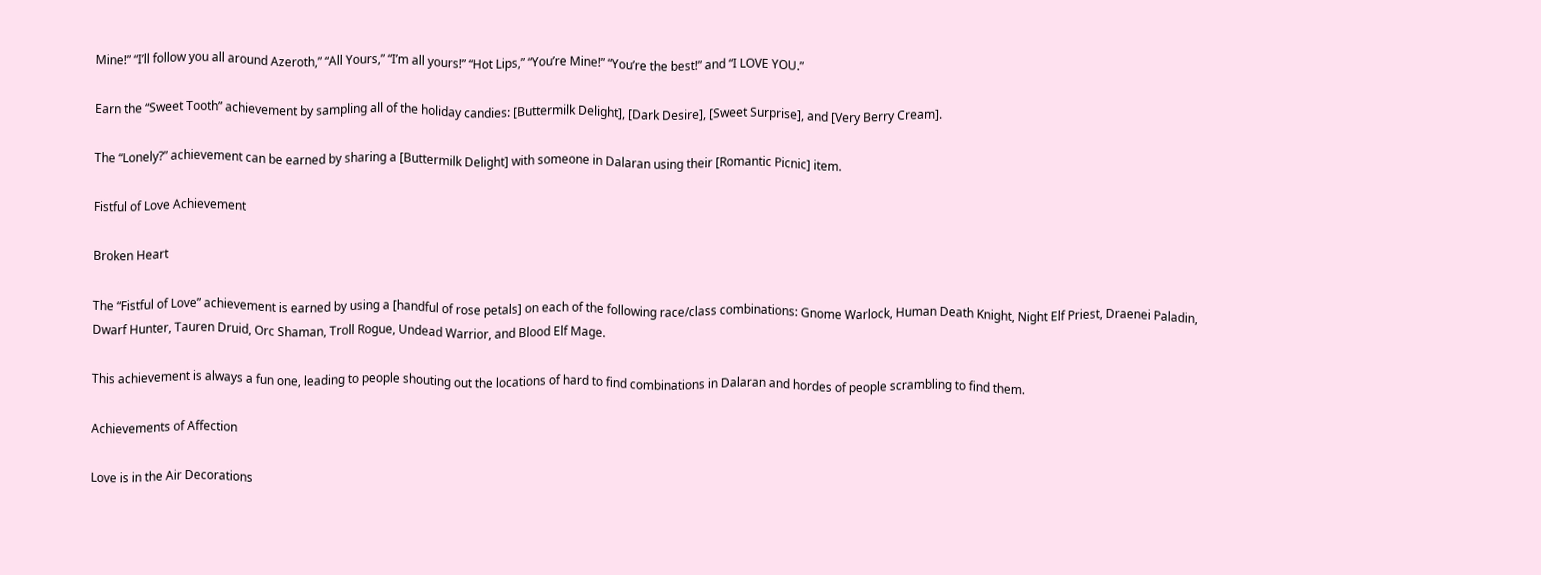Mine!” “I’ll follow you all around Azeroth,” “All Yours,” “I’m all yours!” “Hot Lips,” “You’re Mine!” “You’re the best!” and “I LOVE YOU.”

Earn the “Sweet Tooth” achievement by sampling all of the holiday candies: [Buttermilk Delight], [Dark Desire], [Sweet Surprise], and [Very Berry Cream].

The “Lonely?” achievement can be earned by sharing a [Buttermilk Delight] with someone in Dalaran using their [Romantic Picnic] item.

Fistful of Love Achievement

Broken Heart

The “Fistful of Love” achievement is earned by using a [handful of rose petals] on each of the following race/class combinations: Gnome Warlock, Human Death Knight, Night Elf Priest, Draenei Paladin, Dwarf Hunter, Tauren Druid, Orc Shaman, Troll Rogue, Undead Warrior, and Blood Elf Mage.

This achievement is always a fun one, leading to people shouting out the locations of hard to find combinations in Dalaran and hordes of people scrambling to find them.

Achievements of Affection

Love is in the Air Decorations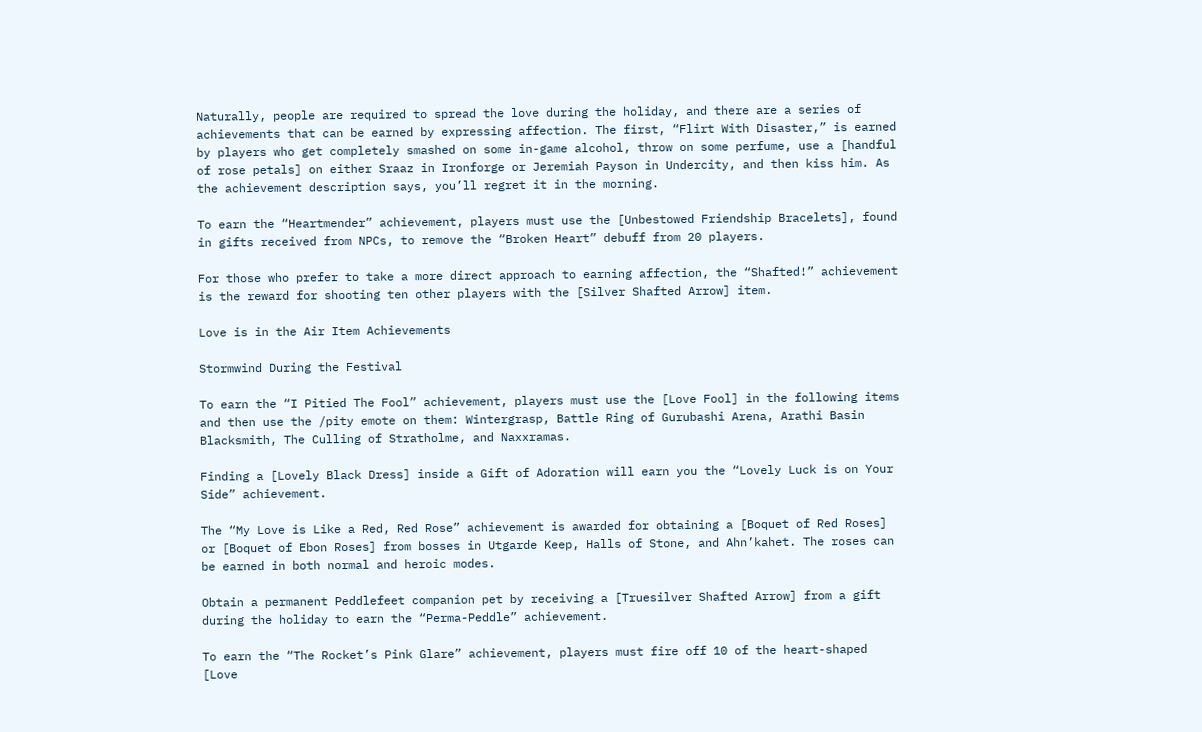Naturally, people are required to spread the love during the holiday, and there are a series of achievements that can be earned by expressing affection. The first, “Flirt With Disaster,” is earned by players who get completely smashed on some in-game alcohol, throw on some perfume, use a [handful of rose petals] on either Sraaz in Ironforge or Jeremiah Payson in Undercity, and then kiss him. As the achievement description says, you’ll regret it in the morning.

To earn the “Heartmender” achievement, players must use the [Unbestowed Friendship Bracelets], found in gifts received from NPCs, to remove the “Broken Heart” debuff from 20 players.

For those who prefer to take a more direct approach to earning affection, the “Shafted!” achievement is the reward for shooting ten other players with the [Silver Shafted Arrow] item.

Love is in the Air Item Achievements

Stormwind During the Festival

To earn the “I Pitied The Fool” achievement, players must use the [Love Fool] in the following items and then use the /pity emote on them: Wintergrasp, Battle Ring of Gurubashi Arena, Arathi Basin Blacksmith, The Culling of Stratholme, and Naxxramas.

Finding a [Lovely Black Dress] inside a Gift of Adoration will earn you the “Lovely Luck is on Your Side” achievement.

The “My Love is Like a Red, Red Rose” achievement is awarded for obtaining a [Boquet of Red Roses] or [Boquet of Ebon Roses] from bosses in Utgarde Keep, Halls of Stone, and Ahn’kahet. The roses can be earned in both normal and heroic modes.

Obtain a permanent Peddlefeet companion pet by receiving a [Truesilver Shafted Arrow] from a gift during the holiday to earn the “Perma-Peddle” achievement.

To earn the “The Rocket’s Pink Glare” achievement, players must fire off 10 of the heart-shaped [Love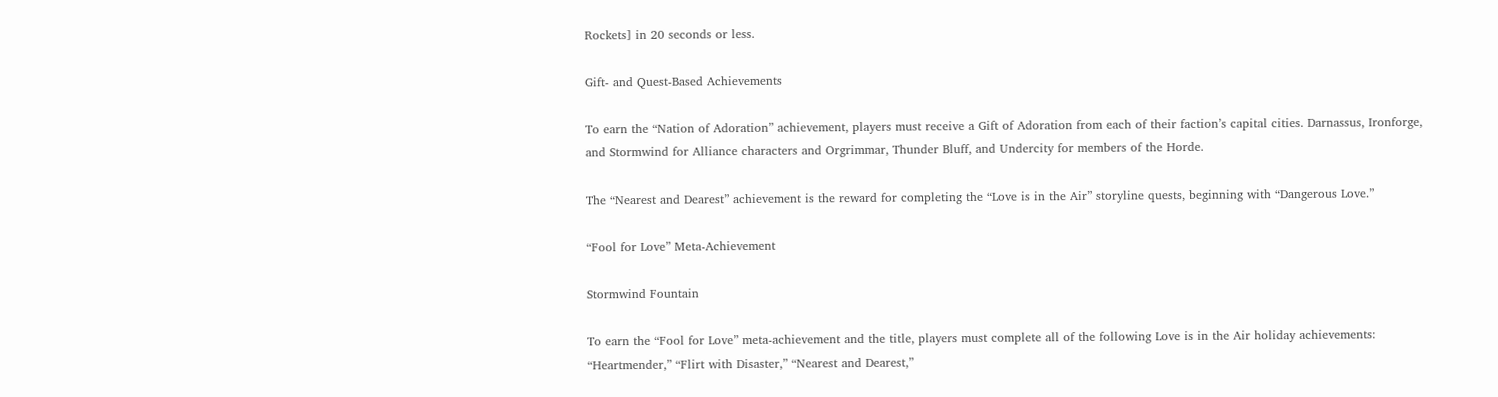Rockets] in 20 seconds or less.

Gift- and Quest-Based Achievements

To earn the “Nation of Adoration” achievement, players must receive a Gift of Adoration from each of their faction’s capital cities. Darnassus, Ironforge, and Stormwind for Alliance characters and Orgrimmar, Thunder Bluff, and Undercity for members of the Horde.

The “Nearest and Dearest” achievement is the reward for completing the “Love is in the Air” storyline quests, beginning with “Dangerous Love.”

“Fool for Love” Meta-Achievement

Stormwind Fountain

To earn the “Fool for Love” meta-achievement and the title, players must complete all of the following Love is in the Air holiday achievements: “Heartmender,” “Flirt with Disaster,” “Nearest and Dearest,”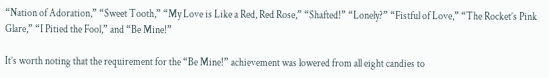“Nation of Adoration,” “Sweet Tooth,” “My Love is Like a Red, Red Rose,” “Shafted!” “Lonely?” “Fistful of Love,” “The Rocket’s Pink Glare,” “I Pitied the Fool,” and “Be Mine!”

It’s worth noting that the requirement for the “Be Mine!” achievement was lowered from all eight candies to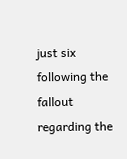just six following the fallout regarding the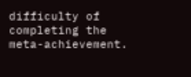difficulty of completing the meta-achievement.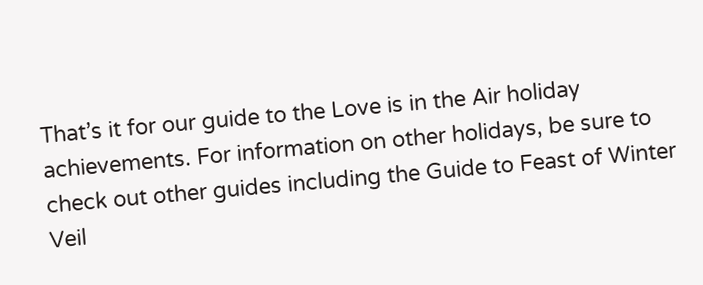That’s it for our guide to the Love is in the Air holiday achievements. For information on other holidays, be sure to check out other guides including the Guide to Feast of Winter Veil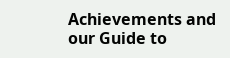Achievements and our Guide to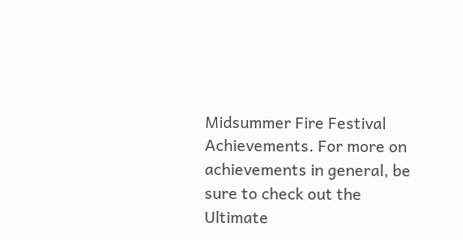Midsummer Fire Festival Achievements. For more on achievements in general, be sure to check out the Ultimate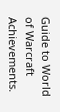Guide to World of Warcraft Achievements.